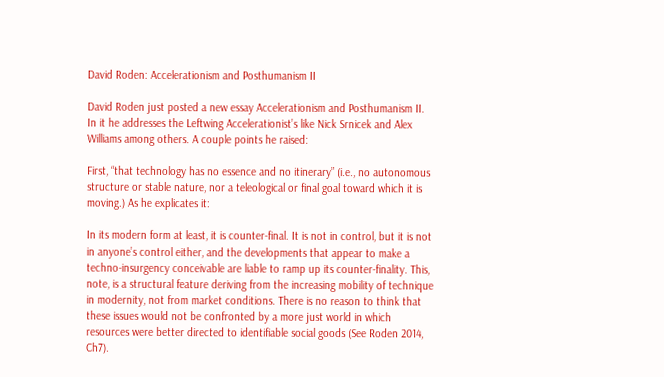David Roden: Accelerationism and Posthumanism II

David Roden just posted a new essay Accelerationism and Posthumanism II. In it he addresses the Leftwing Accelerationist’s like Nick Srnicek and Alex Williams among others. A couple points he raised:

First, “that technology has no essence and no itinerary” (i.e., no autonomous structure or stable nature, nor a teleological or final goal toward which it is moving.) As he explicates it:

In its modern form at least, it is counter-final. It is not in control, but it is not in anyone’s control either, and the developments that appear to make a techno-insurgency conceivable are liable to ramp up its counter-finality. This, note, is a structural feature deriving from the increasing mobility of technique in modernity, not from market conditions. There is no reason to think that these issues would not be confronted by a more just world in which resources were better directed to identifiable social goods (See Roden 2014, Ch7).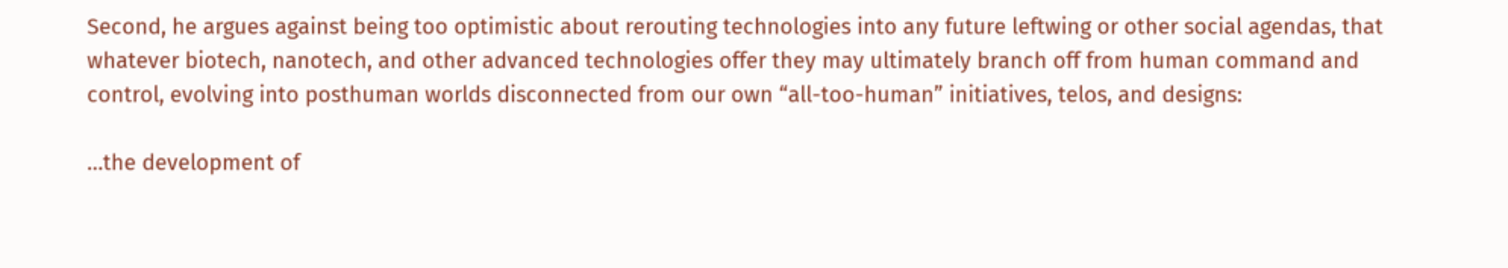Second, he argues against being too optimistic about rerouting technologies into any future leftwing or other social agendas, that whatever biotech, nanotech, and other advanced technologies offer they may ultimately branch off from human command and control, evolving into posthuman worlds disconnected from our own “all-too-human” initiatives, telos, and designs:

…the development of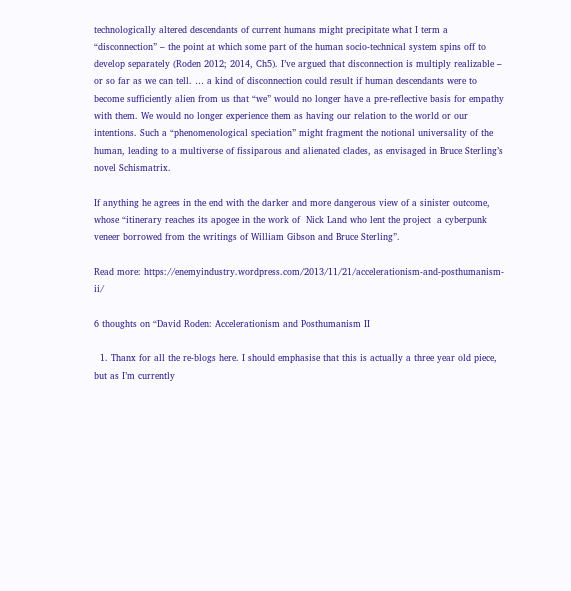technologically altered descendants of current humans might precipitate what I term a “disconnection” – the point at which some part of the human socio-technical system spins off to develop separately (Roden 2012; 2014, Ch5). I’ve argued that disconnection is multiply realizable – or so far as we can tell. … a kind of disconnection could result if human descendants were to become sufficiently alien from us that “we” would no longer have a pre-reflective basis for empathy with them. We would no longer experience them as having our relation to the world or our intentions. Such a “phenomenological speciation” might fragment the notional universality of the human, leading to a multiverse of fissiparous and alienated clades, as envisaged in Bruce Sterling’s novel Schismatrix.

If anything he agrees in the end with the darker and more dangerous view of a sinister outcome, whose “itinerary reaches its apogee in the work of  Nick Land who lent the project  a cyberpunk veneer borrowed from the writings of William Gibson and Bruce Sterling”.

Read more: https://enemyindustry.wordpress.com/2013/11/21/accelerationism-and-posthumanism-ii/

6 thoughts on “David Roden: Accelerationism and Posthumanism II

  1. Thanx for all the re-blogs here. I should emphasise that this is actually a three year old piece, but as I’m currently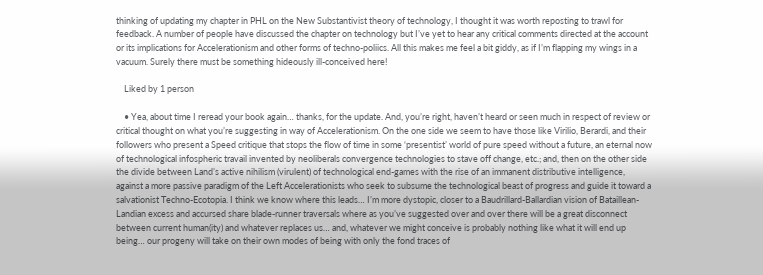thinking of updating my chapter in PHL on the New Substantivist theory of technology, I thought it was worth reposting to trawl for feedback. A number of people have discussed the chapter on technology but I’ve yet to hear any critical comments directed at the account or its implications for Accelerationism and other forms of techno-poliics. All this makes me feel a bit giddy, as if I’m flapping my wings in a vacuum. Surely there must be something hideously ill-conceived here!

    Liked by 1 person

    • Yea, about time I reread your book again… thanks, for the update. And, you’re right, haven’t heard or seen much in respect of review or critical thought on what you’re suggesting in way of Accelerationism. On the one side we seem to have those like Virilio, Berardi, and their followers who present a Speed critique that stops the flow of time in some ‘presentist’ world of pure speed without a future, an eternal now of technological infospheric travail invented by neoliberals convergence technologies to stave off change, etc.; and, then on the other side the divide between Land’s active nihilism (virulent) of technological end-games with the rise of an immanent distributive intelligence, against a more passive paradigm of the Left Accelerationists who seek to subsume the technological beast of progress and guide it toward a salvationist Techno-Ecotopia. I think we know where this leads… I’m more dystopic, closer to a Baudrillard-Ballardian vision of Bataillean-Landian excess and accursed share blade-runner traversals where as you’ve suggested over and over there will be a great disconnect between current human(ity) and whatever replaces us… and, whatever we might conceive is probably nothing like what it will end up being… our progeny will take on their own modes of being with only the fond traces of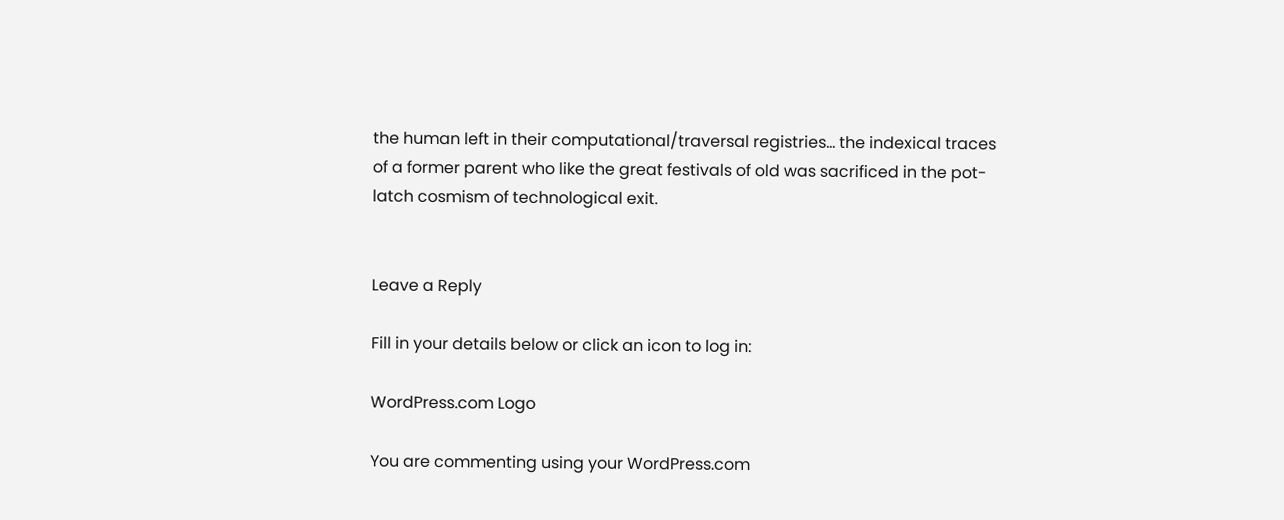the human left in their computational/traversal registries… the indexical traces of a former parent who like the great festivals of old was sacrificed in the pot-latch cosmism of technological exit.


Leave a Reply

Fill in your details below or click an icon to log in:

WordPress.com Logo

You are commenting using your WordPress.com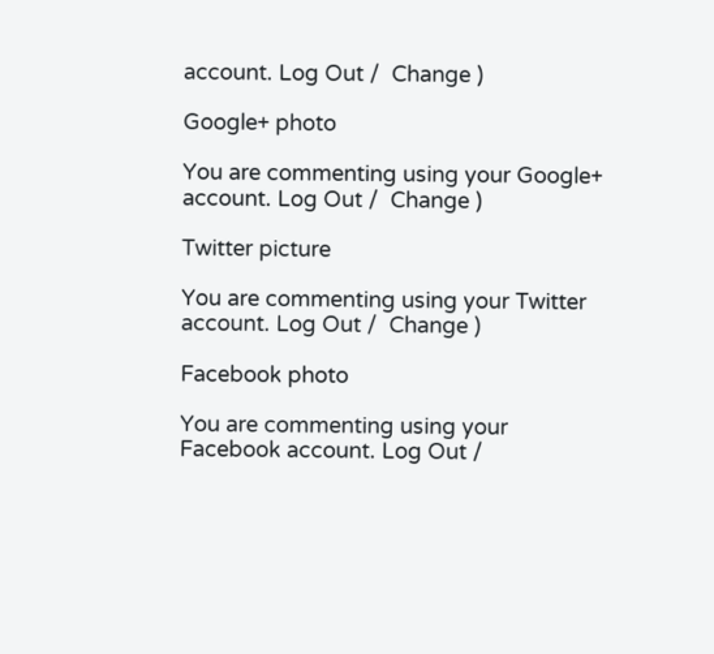account. Log Out /  Change )

Google+ photo

You are commenting using your Google+ account. Log Out /  Change )

Twitter picture

You are commenting using your Twitter account. Log Out /  Change )

Facebook photo

You are commenting using your Facebook account. Log Out /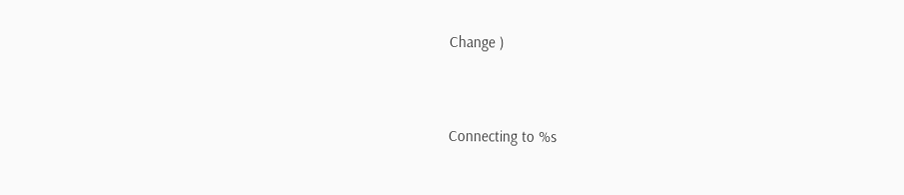Change )


Connecting to %s